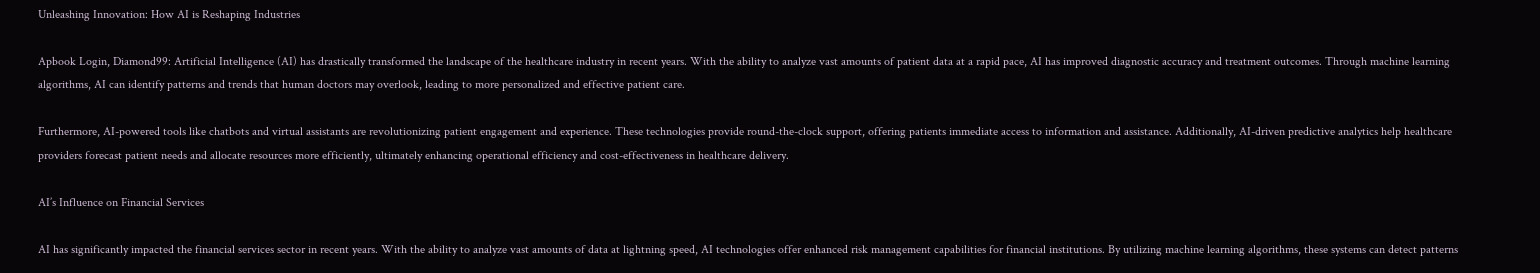Unleashing Innovation: How AI is Reshaping Industries

Apbook Login, Diamond99: Artificial Intelligence (AI) has drastically transformed the landscape of the healthcare industry in recent years. With the ability to analyze vast amounts of patient data at a rapid pace, AI has improved diagnostic accuracy and treatment outcomes. Through machine learning algorithms, AI can identify patterns and trends that human doctors may overlook, leading to more personalized and effective patient care.

Furthermore, AI-powered tools like chatbots and virtual assistants are revolutionizing patient engagement and experience. These technologies provide round-the-clock support, offering patients immediate access to information and assistance. Additionally, AI-driven predictive analytics help healthcare providers forecast patient needs and allocate resources more efficiently, ultimately enhancing operational efficiency and cost-effectiveness in healthcare delivery.

AI’s Influence on Financial Services

AI has significantly impacted the financial services sector in recent years. With the ability to analyze vast amounts of data at lightning speed, AI technologies offer enhanced risk management capabilities for financial institutions. By utilizing machine learning algorithms, these systems can detect patterns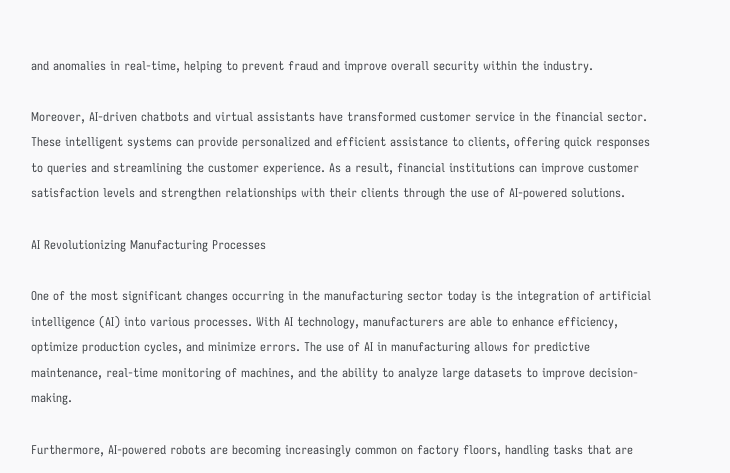and anomalies in real-time, helping to prevent fraud and improve overall security within the industry.

Moreover, AI-driven chatbots and virtual assistants have transformed customer service in the financial sector. These intelligent systems can provide personalized and efficient assistance to clients, offering quick responses to queries and streamlining the customer experience. As a result, financial institutions can improve customer satisfaction levels and strengthen relationships with their clients through the use of AI-powered solutions.

AI Revolutionizing Manufacturing Processes

One of the most significant changes occurring in the manufacturing sector today is the integration of artificial intelligence (AI) into various processes. With AI technology, manufacturers are able to enhance efficiency, optimize production cycles, and minimize errors. The use of AI in manufacturing allows for predictive maintenance, real-time monitoring of machines, and the ability to analyze large datasets to improve decision-making.

Furthermore, AI-powered robots are becoming increasingly common on factory floors, handling tasks that are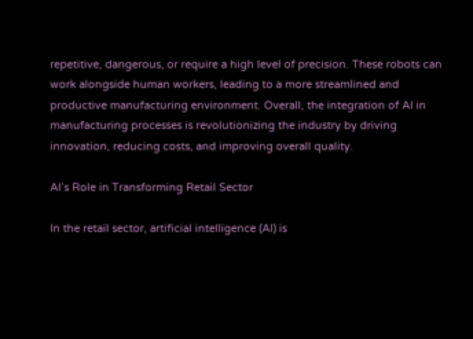repetitive, dangerous, or require a high level of precision. These robots can work alongside human workers, leading to a more streamlined and productive manufacturing environment. Overall, the integration of AI in manufacturing processes is revolutionizing the industry by driving innovation, reducing costs, and improving overall quality.

AI’s Role in Transforming Retail Sector

In the retail sector, artificial intelligence (AI) is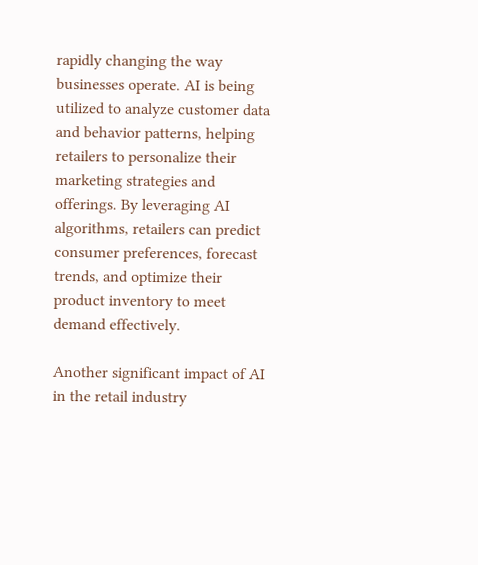rapidly changing the way businesses operate. AI is being utilized to analyze customer data and behavior patterns, helping retailers to personalize their marketing strategies and offerings. By leveraging AI algorithms, retailers can predict consumer preferences, forecast trends, and optimize their product inventory to meet demand effectively.

Another significant impact of AI in the retail industry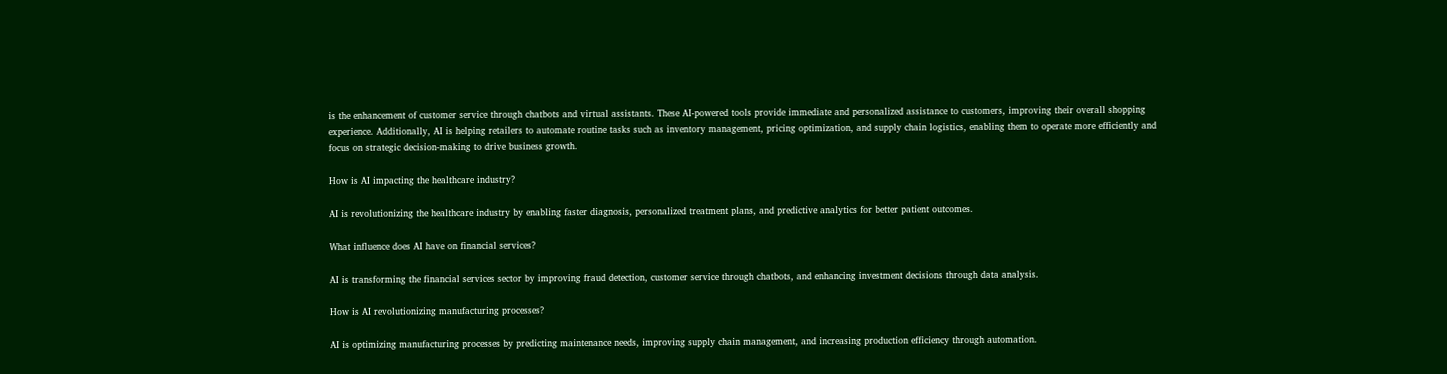is the enhancement of customer service through chatbots and virtual assistants. These AI-powered tools provide immediate and personalized assistance to customers, improving their overall shopping experience. Additionally, AI is helping retailers to automate routine tasks such as inventory management, pricing optimization, and supply chain logistics, enabling them to operate more efficiently and focus on strategic decision-making to drive business growth.

How is AI impacting the healthcare industry?

AI is revolutionizing the healthcare industry by enabling faster diagnosis, personalized treatment plans, and predictive analytics for better patient outcomes.

What influence does AI have on financial services?

AI is transforming the financial services sector by improving fraud detection, customer service through chatbots, and enhancing investment decisions through data analysis.

How is AI revolutionizing manufacturing processes?

AI is optimizing manufacturing processes by predicting maintenance needs, improving supply chain management, and increasing production efficiency through automation.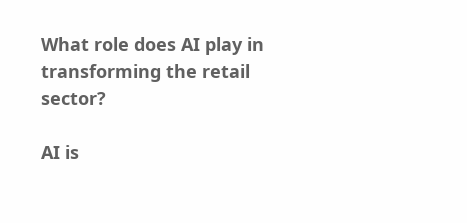What role does AI play in transforming the retail sector?

AI is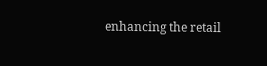enhancing the retail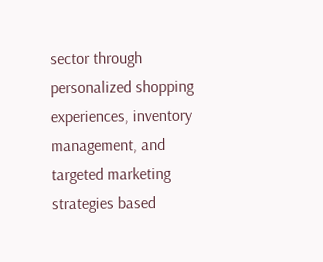sector through personalized shopping experiences, inventory management, and targeted marketing strategies based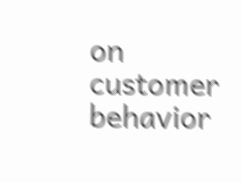on customer behavior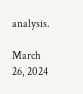analysis.

March 26, 2024